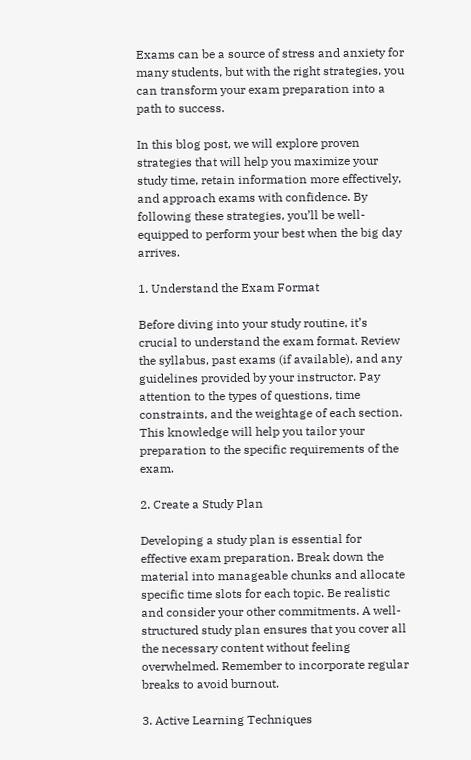Exams can be a source of stress and anxiety for many students, but with the right strategies, you can transform your exam preparation into a path to success.

In this blog post, we will explore proven strategies that will help you maximize your study time, retain information more effectively, and approach exams with confidence. By following these strategies, you’ll be well-equipped to perform your best when the big day arrives.

1. Understand the Exam Format

Before diving into your study routine, it’s crucial to understand the exam format. Review the syllabus, past exams (if available), and any guidelines provided by your instructor. Pay attention to the types of questions, time constraints, and the weightage of each section. This knowledge will help you tailor your preparation to the specific requirements of the exam.

2. Create a Study Plan

Developing a study plan is essential for effective exam preparation. Break down the material into manageable chunks and allocate specific time slots for each topic. Be realistic and consider your other commitments. A well-structured study plan ensures that you cover all the necessary content without feeling overwhelmed. Remember to incorporate regular breaks to avoid burnout.

3. Active Learning Techniques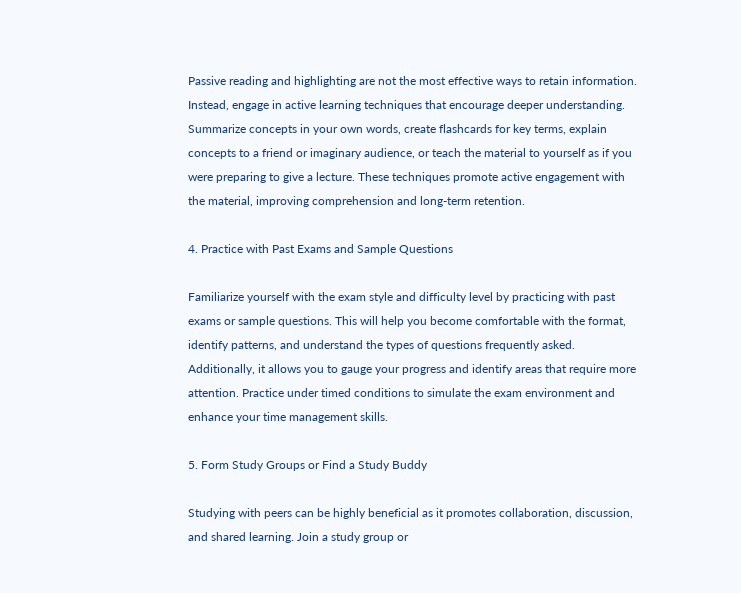Passive reading and highlighting are not the most effective ways to retain information. Instead, engage in active learning techniques that encourage deeper understanding. Summarize concepts in your own words, create flashcards for key terms, explain concepts to a friend or imaginary audience, or teach the material to yourself as if you were preparing to give a lecture. These techniques promote active engagement with the material, improving comprehension and long-term retention.

4. Practice with Past Exams and Sample Questions

Familiarize yourself with the exam style and difficulty level by practicing with past exams or sample questions. This will help you become comfortable with the format, identify patterns, and understand the types of questions frequently asked. Additionally, it allows you to gauge your progress and identify areas that require more attention. Practice under timed conditions to simulate the exam environment and enhance your time management skills.

5. Form Study Groups or Find a Study Buddy

Studying with peers can be highly beneficial as it promotes collaboration, discussion, and shared learning. Join a study group or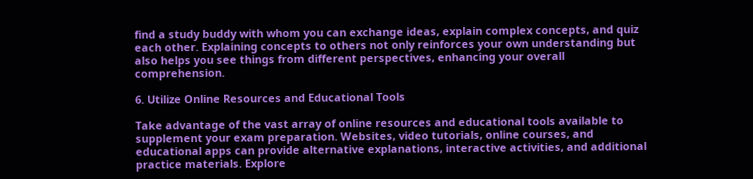find a study buddy with whom you can exchange ideas, explain complex concepts, and quiz each other. Explaining concepts to others not only reinforces your own understanding but also helps you see things from different perspectives, enhancing your overall comprehension.

6. Utilize Online Resources and Educational Tools

Take advantage of the vast array of online resources and educational tools available to supplement your exam preparation. Websites, video tutorials, online courses, and educational apps can provide alternative explanations, interactive activities, and additional practice materials. Explore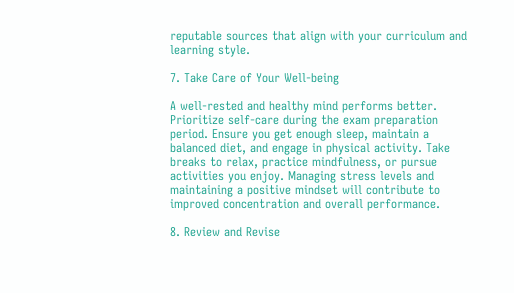reputable sources that align with your curriculum and learning style.

7. Take Care of Your Well-being

A well-rested and healthy mind performs better. Prioritize self-care during the exam preparation period. Ensure you get enough sleep, maintain a balanced diet, and engage in physical activity. Take breaks to relax, practice mindfulness, or pursue activities you enjoy. Managing stress levels and maintaining a positive mindset will contribute to improved concentration and overall performance.

8. Review and Revise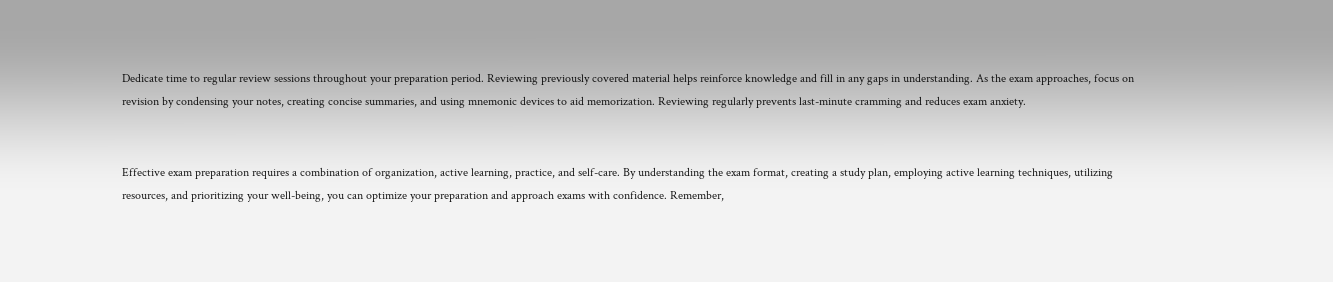Dedicate time to regular review sessions throughout your preparation period. Reviewing previously covered material helps reinforce knowledge and fill in any gaps in understanding. As the exam approaches, focus on revision by condensing your notes, creating concise summaries, and using mnemonic devices to aid memorization. Reviewing regularly prevents last-minute cramming and reduces exam anxiety.


Effective exam preparation requires a combination of organization, active learning, practice, and self-care. By understanding the exam format, creating a study plan, employing active learning techniques, utilizing resources, and prioritizing your well-being, you can optimize your preparation and approach exams with confidence. Remember,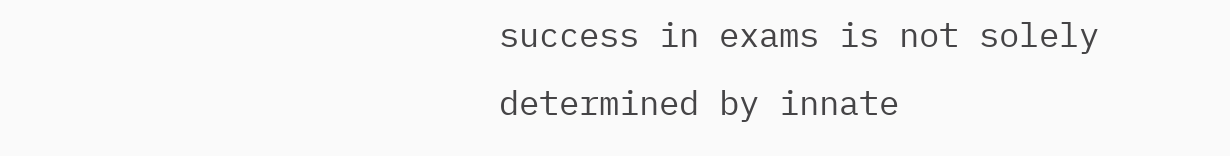success in exams is not solely determined by innate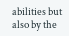abilities but also by the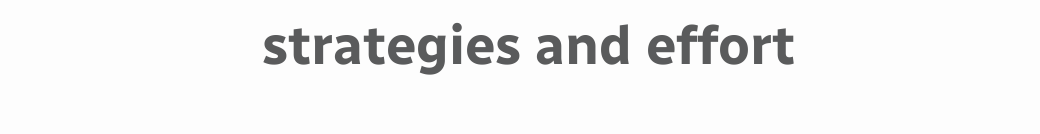strategies and effort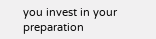you invest in your preparation